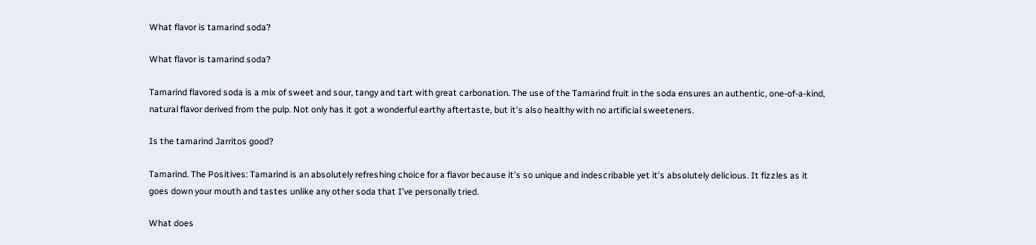What flavor is tamarind soda?

What flavor is tamarind soda?

Tamarind flavored soda is a mix of sweet and sour, tangy and tart with great carbonation. The use of the Tamarind fruit in the soda ensures an authentic, one-of-a-kind, natural flavor derived from the pulp. Not only has it got a wonderful earthy aftertaste, but it’s also healthy with no artificial sweeteners.

Is the tamarind Jarritos good?

Tamarind. The Positives: Tamarind is an absolutely refreshing choice for a flavor because it’s so unique and indescribable yet it’s absolutely delicious. It fizzles as it goes down your mouth and tastes unlike any other soda that I’ve personally tried.

What does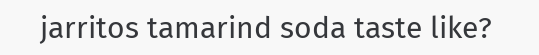jarritos tamarind soda taste like?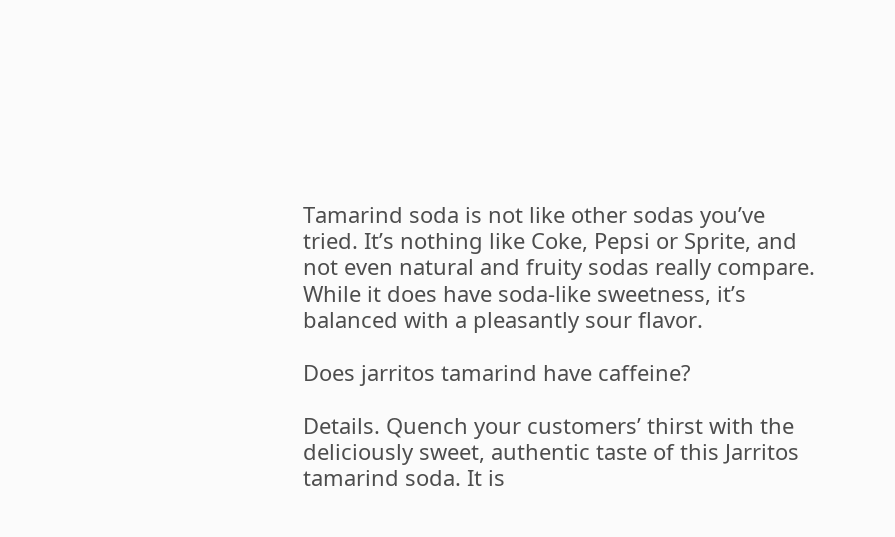Tamarind soda is not like other sodas you’ve tried. It’s nothing like Coke, Pepsi or Sprite, and not even natural and fruity sodas really compare. While it does have soda-like sweetness, it’s balanced with a pleasantly sour flavor.

Does jarritos tamarind have caffeine?

Details. Quench your customers’ thirst with the deliciously sweet, authentic taste of this Jarritos tamarind soda. It is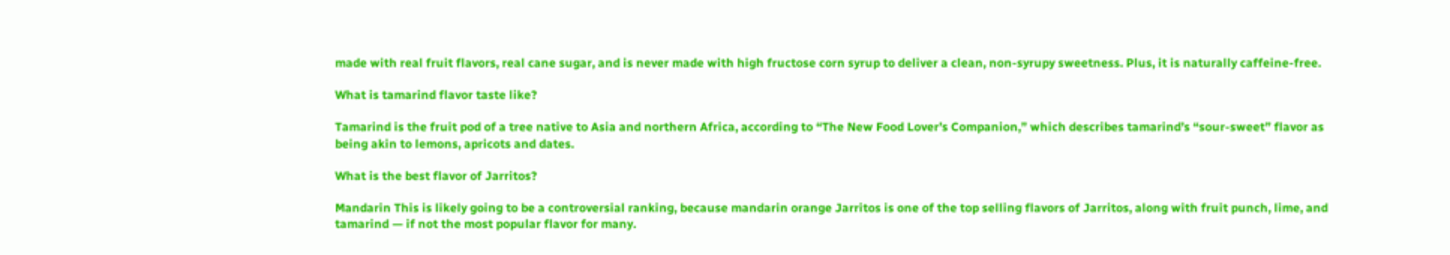made with real fruit flavors, real cane sugar, and is never made with high fructose corn syrup to deliver a clean, non-syrupy sweetness. Plus, it is naturally caffeine-free.

What is tamarind flavor taste like?

Tamarind is the fruit pod of a tree native to Asia and northern Africa, according to “The New Food Lover’s Companion,” which describes tamarind’s “sour-sweet” flavor as being akin to lemons, apricots and dates.

What is the best flavor of Jarritos?

Mandarin This is likely going to be a controversial ranking, because mandarin orange Jarritos is one of the top selling flavors of Jarritos, along with fruit punch, lime, and tamarind — if not the most popular flavor for many.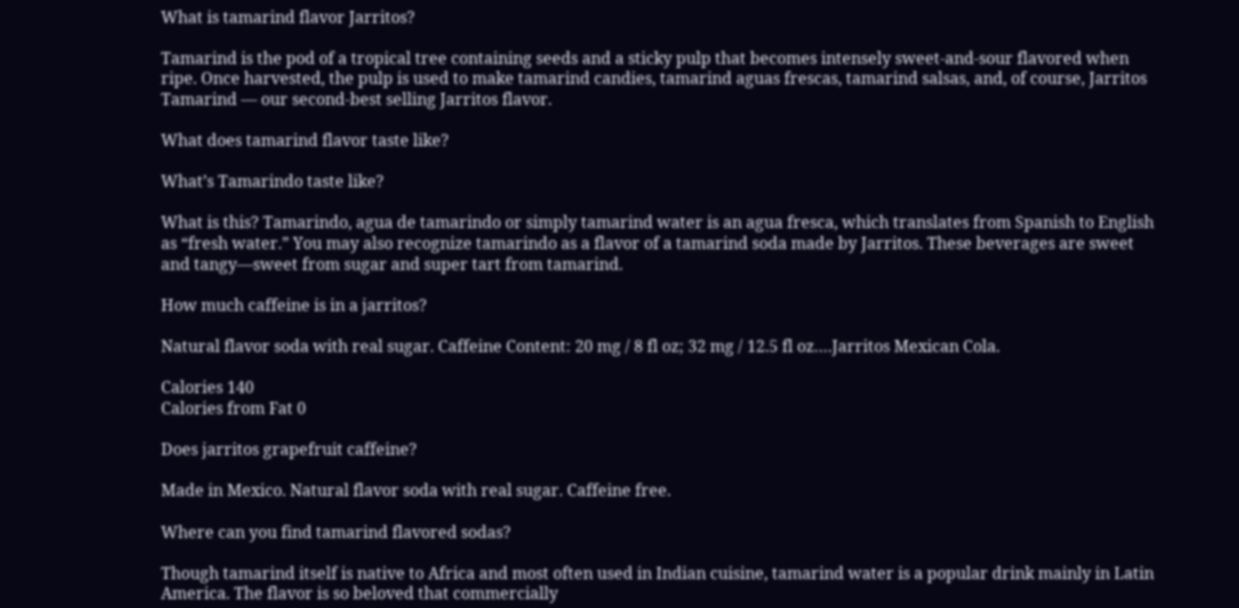What is tamarind flavor Jarritos?

Tamarind is the pod of a tropical tree containing seeds and a sticky pulp that becomes intensely sweet-and-sour flavored when ripe. Once harvested, the pulp is used to make tamarind candies, tamarind aguas frescas, tamarind salsas, and, of course, Jarritos Tamarind — our second-best selling Jarritos flavor.

What does tamarind flavor taste like?

What’s Tamarindo taste like?

What is this? Tamarindo, agua de tamarindo or simply tamarind water is an agua fresca, which translates from Spanish to English as “fresh water.” You may also recognize tamarindo as a flavor of a tamarind soda made by Jarritos. These beverages are sweet and tangy—sweet from sugar and super tart from tamarind.

How much caffeine is in a jarritos?

Natural flavor soda with real sugar. Caffeine Content: 20 mg / 8 fl oz; 32 mg / 12.5 fl oz….Jarritos Mexican Cola.

Calories 140
Calories from Fat 0

Does jarritos grapefruit caffeine?

Made in Mexico. Natural flavor soda with real sugar. Caffeine free.

Where can you find tamarind flavored sodas?

Though tamarind itself is native to Africa and most often used in Indian cuisine, tamarind water is a popular drink mainly in Latin America. The flavor is so beloved that commercially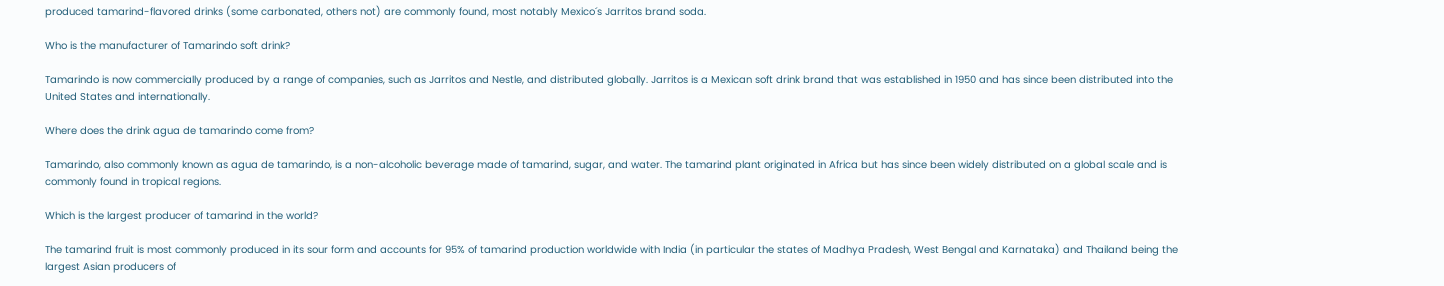produced tamarind-flavored drinks (some carbonated, others not) are commonly found, most notably Mexico´s Jarritos brand soda.

Who is the manufacturer of Tamarindo soft drink?

Tamarindo is now commercially produced by a range of companies, such as Jarritos and Nestle, and distributed globally. Jarritos is a Mexican soft drink brand that was established in 1950 and has since been distributed into the United States and internationally.

Where does the drink agua de tamarindo come from?

Tamarindo, also commonly known as agua de tamarindo, is a non-alcoholic beverage made of tamarind, sugar, and water. The tamarind plant originated in Africa but has since been widely distributed on a global scale and is commonly found in tropical regions.

Which is the largest producer of tamarind in the world?

The tamarind fruit is most commonly produced in its sour form and accounts for 95% of tamarind production worldwide with India (in particular the states of Madhya Pradesh, West Bengal and Karnataka) and Thailand being the largest Asian producers of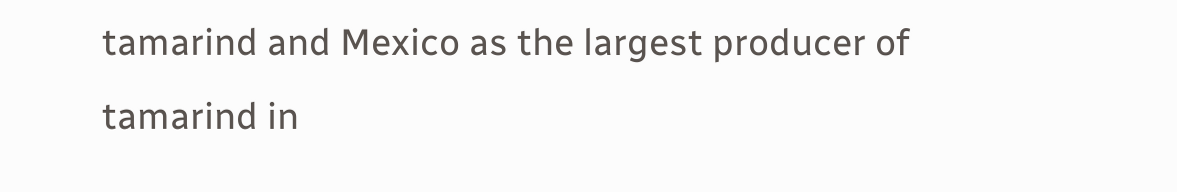tamarind and Mexico as the largest producer of tamarind in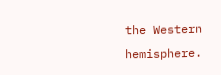the Western hemisphere.